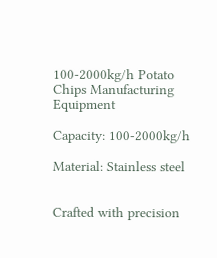100-2000kg/h Potato Chips Manufacturing Equipment

Capacity: 100-2000kg/h

Material: Stainless steel


Crafted with precision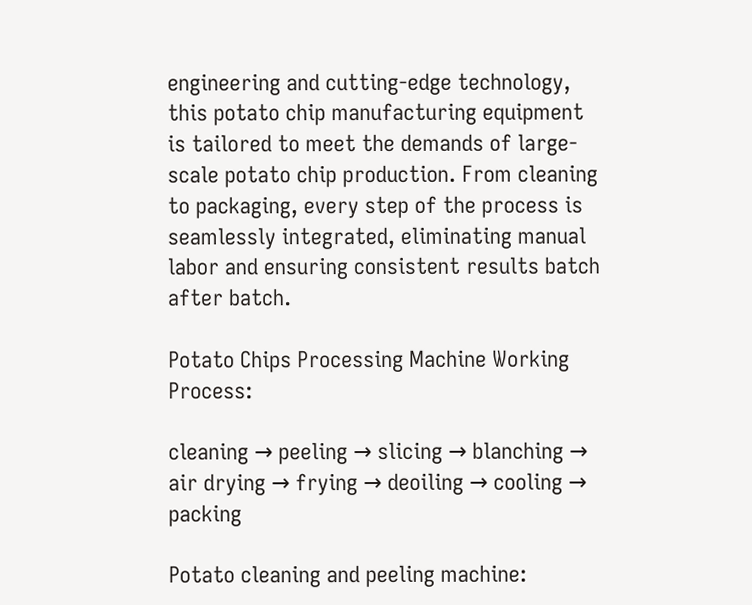engineering and cutting-edge technology, this potato chip manufacturing equipment is tailored to meet the demands of large-scale potato chip production. From cleaning to packaging, every step of the process is seamlessly integrated, eliminating manual labor and ensuring consistent results batch after batch.

Potato Chips Processing Machine Working Process:

cleaning → peeling → slicing → blanching → air drying → frying → deoiling → cooling → packing

Potato cleaning and peeling machine: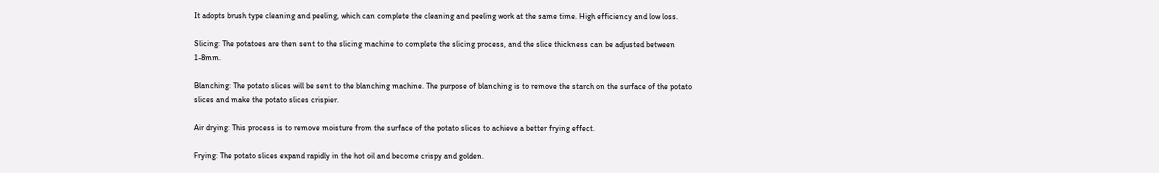It adopts brush type cleaning and peeling, which can complete the cleaning and peeling work at the same time. High efficiency and low loss.

Slicing: The potatoes are then sent to the slicing machine to complete the slicing process, and the slice thickness can be adjusted between 1-8mm.

Blanching: The potato slices will be sent to the blanching machine. The purpose of blanching is to remove the starch on the surface of the potato slices and make the potato slices crispier.

Air drying: This process is to remove moisture from the surface of the potato slices to achieve a better frying effect.

Frying: The potato slices expand rapidly in the hot oil and become crispy and golden.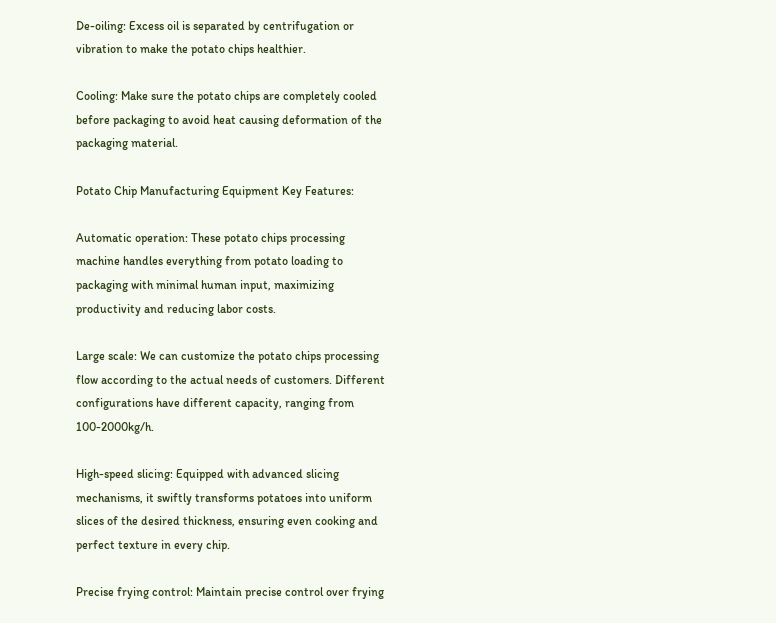De-oiling: Excess oil is separated by centrifugation or vibration to make the potato chips healthier.

Cooling: Make sure the potato chips are completely cooled before packaging to avoid heat causing deformation of the packaging material.

Potato Chip Manufacturing Equipment Key Features:

Automatic operation: These potato chips processing machine handles everything from potato loading to packaging with minimal human input, maximizing productivity and reducing labor costs.

Large scale: We can customize the potato chips processing flow according to the actual needs of customers. Different configurations have different capacity, ranging from 100-2000kg/h.

High-speed slicing: Equipped with advanced slicing mechanisms, it swiftly transforms potatoes into uniform slices of the desired thickness, ensuring even cooking and perfect texture in every chip.

Precise frying control: Maintain precise control over frying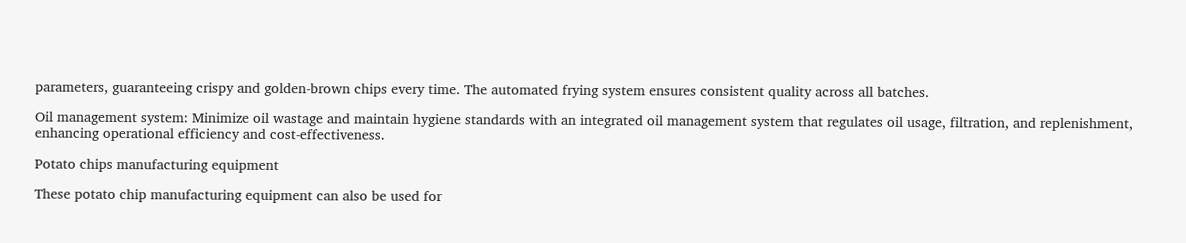parameters, guaranteeing crispy and golden-brown chips every time. The automated frying system ensures consistent quality across all batches.

Oil management system: Minimize oil wastage and maintain hygiene standards with an integrated oil management system that regulates oil usage, filtration, and replenishment, enhancing operational efficiency and cost-effectiveness.

Potato chips manufacturing equipment

These potato chip manufacturing equipment can also be used for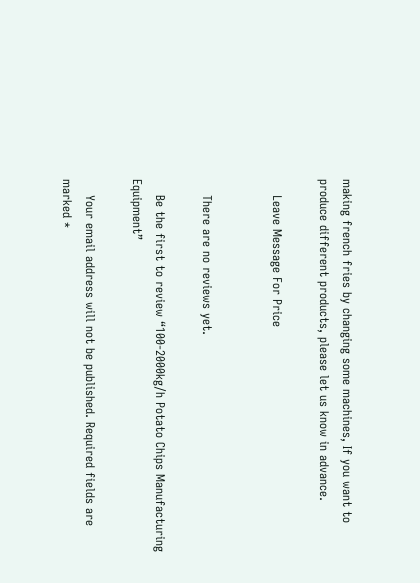making french fries by changing some machines, If you want to produce different products, please let us know in advance.

    Leave Message For Price


    There are no reviews yet.

    Be the first to review “100-2000kg/h Potato Chips Manufacturing Equipment”

    Your email address will not be published. Required fields are marked *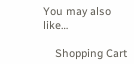You may also like…

    Shopping Cart